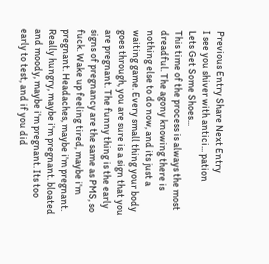Previous Entry Share Next Entry
I see you shiver with antici... pation
Lets Get Some Shoes...
This time of the process is always the most dreadful. The agony knowing there is nothing else to do now, and its just a waiting game. Every small thing your body goes through, you are sure is a sign that you are pregnant. The funny thing is the early signs of pregnancy are the same as PMS, so fuck. Wake up feeling tired, maybe i'm pregnant. Headaches, maybe i'm pregnant. Really hungry, maybe i'm pregnant. bloated and moody, maybe i'm pregnant. Its too early to test, and if you did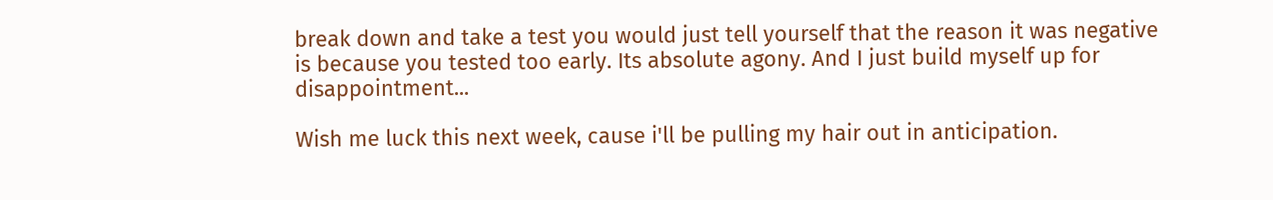break down and take a test you would just tell yourself that the reason it was negative is because you tested too early. Its absolute agony. And I just build myself up for disappointment...

Wish me luck this next week, cause i'll be pulling my hair out in anticipation.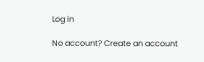Log in

No account? Create an account